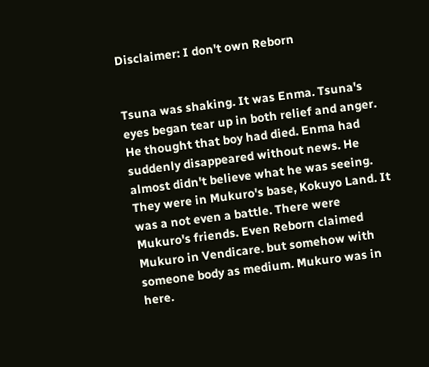Disclaimer: I don't own Reborn


Tsuna was shaking. It was Enma. Tsuna's eyes began tear up in both relief and anger. He thought that boy had died. Enma had suddenly disappeared without news. He almost didn't believe what he was seeing. They were in Mukuro's base, Kokuyo Land. It was a not even a battle. There were Mukuro's friends. Even Reborn claimed Mukuro in Vendicare. but somehow with someone body as medium. Mukuro was in here.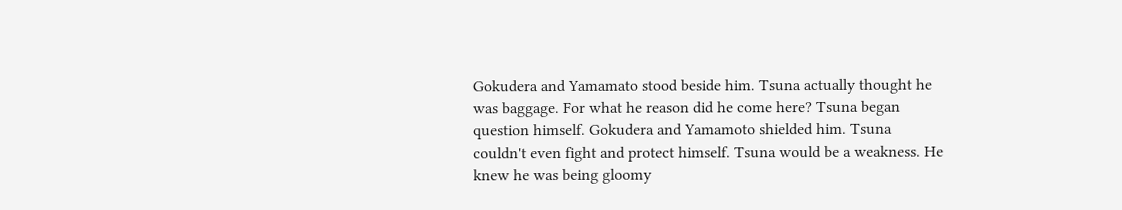Gokudera and Yamamato stood beside him. Tsuna actually thought he was baggage. For what he reason did he come here? Tsuna began question himself. Gokudera and Yamamoto shielded him. Tsuna couldn't even fight and protect himself. Tsuna would be a weakness. He knew he was being gloomy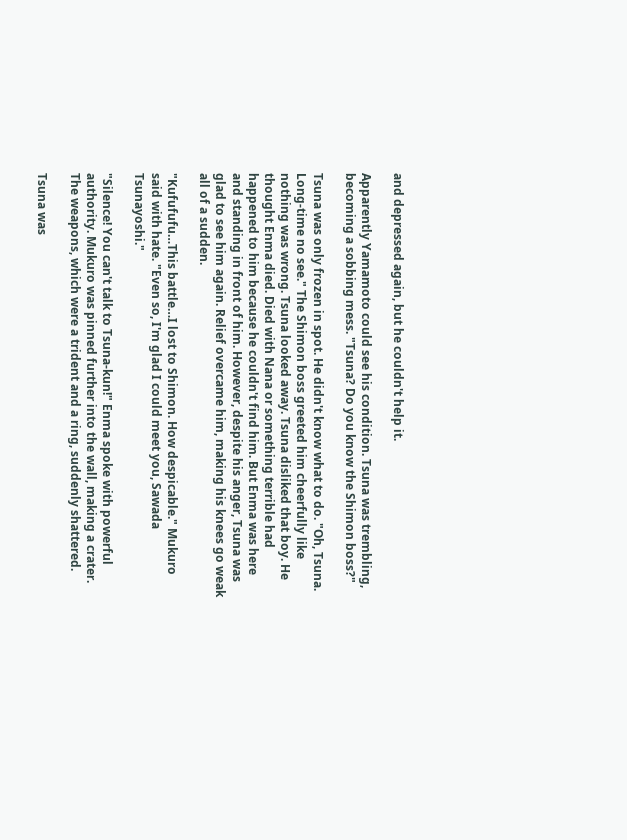and depressed again, but he couldn't help it.

Apparently Yamamoto could see his condition. Tsuna was trembling, becoming a sobbing mess. "Tsuna? Do you know the Shimon boss?"

Tsuna was only frozen in spot. He didn't know what to do. "Oh, Tsuna. Long-time no see." The Shimon boss greeted him cheerfully like nothing was wrong. Tsuna looked away. Tsuna disliked that boy. He thought Enma died. Died with Nana or something terrible had happened to him because he couldn't find him. But Enma was here and standing in front of him. However, despite his anger, Tsuna was glad to see him again. Relief overcame him, making his knees go weak all of a sudden.

"Kufufufu…This battle…I lost to Shimon. How despicable." Mukuro said with hate. "Even so, I'm glad I could meet you, Sawada Tsunayoshi."

"Silence! You can't talk to Tsuna-kun!" Enma spoke with powerful authority. Mukuro was pinned further into the wall, making a crater. The weapons, which were a trident and a ring, suddenly shattered.

Tsuna was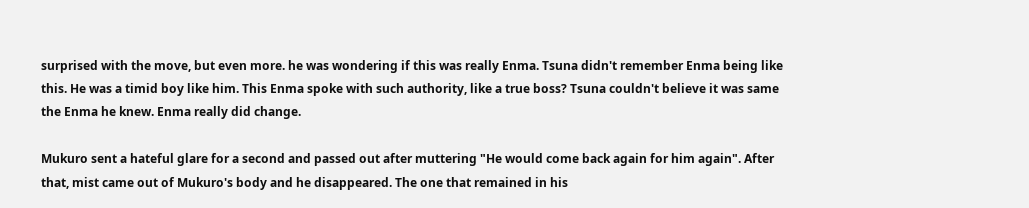surprised with the move, but even more. he was wondering if this was really Enma. Tsuna didn't remember Enma being like this. He was a timid boy like him. This Enma spoke with such authority, like a true boss? Tsuna couldn't believe it was same the Enma he knew. Enma really did change.

Mukuro sent a hateful glare for a second and passed out after muttering "He would come back again for him again". After that, mist came out of Mukuro's body and he disappeared. The one that remained in his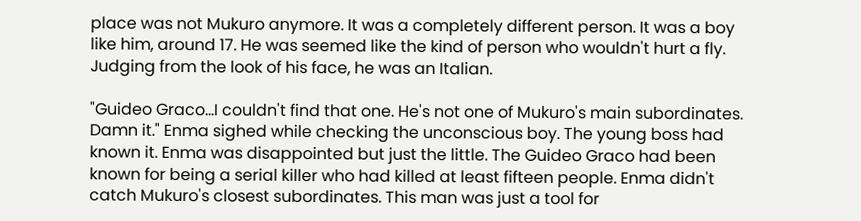place was not Mukuro anymore. It was a completely different person. It was a boy like him, around 17. He was seemed like the kind of person who wouldn't hurt a fly. Judging from the look of his face, he was an Italian.

"Guideo Graco…I couldn't find that one. He's not one of Mukuro's main subordinates. Damn it." Enma sighed while checking the unconscious boy. The young boss had known it. Enma was disappointed but just the little. The Guideo Graco had been known for being a serial killer who had killed at least fifteen people. Enma didn't catch Mukuro's closest subordinates. This man was just a tool for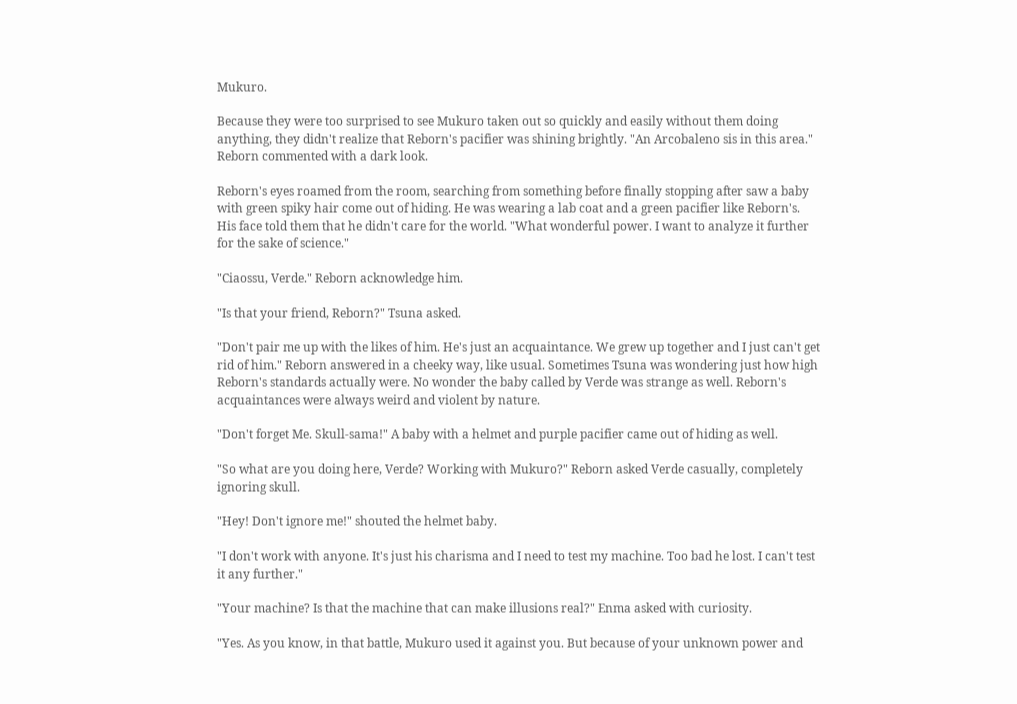Mukuro.

Because they were too surprised to see Mukuro taken out so quickly and easily without them doing anything, they didn't realize that Reborn's pacifier was shining brightly. "An Arcobaleno sis in this area." Reborn commented with a dark look.

Reborn's eyes roamed from the room, searching from something before finally stopping after saw a baby with green spiky hair come out of hiding. He was wearing a lab coat and a green pacifier like Reborn's. His face told them that he didn't care for the world. "What wonderful power. I want to analyze it further for the sake of science."

"Ciaossu, Verde." Reborn acknowledge him.

"Is that your friend, Reborn?" Tsuna asked.

"Don't pair me up with the likes of him. He's just an acquaintance. We grew up together and I just can't get rid of him." Reborn answered in a cheeky way, like usual. Sometimes Tsuna was wondering just how high Reborn's standards actually were. No wonder the baby called by Verde was strange as well. Reborn's acquaintances were always weird and violent by nature.

"Don't forget Me. Skull-sama!" A baby with a helmet and purple pacifier came out of hiding as well.

"So what are you doing here, Verde? Working with Mukuro?" Reborn asked Verde casually, completely ignoring skull.

"Hey! Don't ignore me!" shouted the helmet baby.

"I don't work with anyone. It's just his charisma and I need to test my machine. Too bad he lost. I can't test it any further."

"Your machine? Is that the machine that can make illusions real?" Enma asked with curiosity.

"Yes. As you know, in that battle, Mukuro used it against you. But because of your unknown power and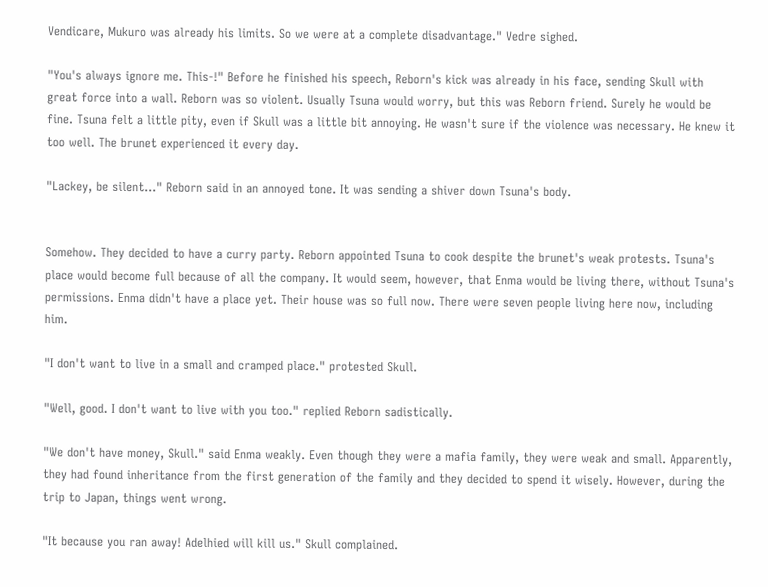Vendicare, Mukuro was already his limits. So we were at a complete disadvantage." Vedre sighed.

"You's always ignore me. This-!" Before he finished his speech, Reborn's kick was already in his face, sending Skull with great force into a wall. Reborn was so violent. Usually Tsuna would worry, but this was Reborn friend. Surely he would be fine. Tsuna felt a little pity, even if Skull was a little bit annoying. He wasn't sure if the violence was necessary. He knew it too well. The brunet experienced it every day.

"Lackey, be silent..." Reborn said in an annoyed tone. It was sending a shiver down Tsuna's body.


Somehow. They decided to have a curry party. Reborn appointed Tsuna to cook despite the brunet's weak protests. Tsuna's place would become full because of all the company. It would seem, however, that Enma would be living there, without Tsuna's permissions. Enma didn't have a place yet. Their house was so full now. There were seven people living here now, including him.

"I don't want to live in a small and cramped place." protested Skull.

"Well, good. I don't want to live with you too." replied Reborn sadistically.

"We don't have money, Skull." said Enma weakly. Even though they were a mafia family, they were weak and small. Apparently, they had found inheritance from the first generation of the family and they decided to spend it wisely. However, during the trip to Japan, things went wrong.

"It because you ran away! Adelhied will kill us." Skull complained.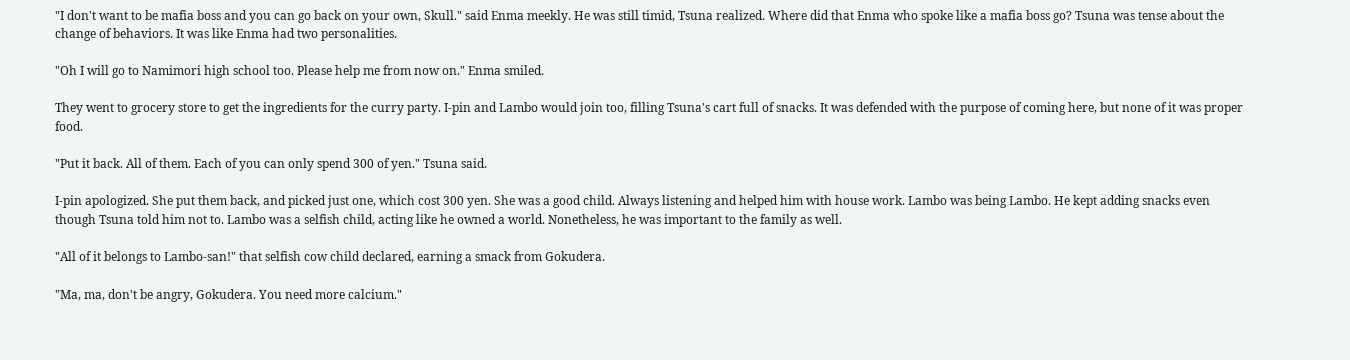"I don't want to be mafia boss and you can go back on your own, Skull." said Enma meekly. He was still timid, Tsuna realized. Where did that Enma who spoke like a mafia boss go? Tsuna was tense about the change of behaviors. It was like Enma had two personalities.

"Oh I will go to Namimori high school too. Please help me from now on." Enma smiled.

They went to grocery store to get the ingredients for the curry party. I-pin and Lambo would join too, filling Tsuna's cart full of snacks. It was defended with the purpose of coming here, but none of it was proper food.

"Put it back. All of them. Each of you can only spend 300 of yen." Tsuna said.

I-pin apologized. She put them back, and picked just one, which cost 300 yen. She was a good child. Always listening and helped him with house work. Lambo was being Lambo. He kept adding snacks even though Tsuna told him not to. Lambo was a selfish child, acting like he owned a world. Nonetheless, he was important to the family as well.

"All of it belongs to Lambo-san!" that selfish cow child declared, earning a smack from Gokudera.

"Ma, ma, don't be angry, Gokudera. You need more calcium."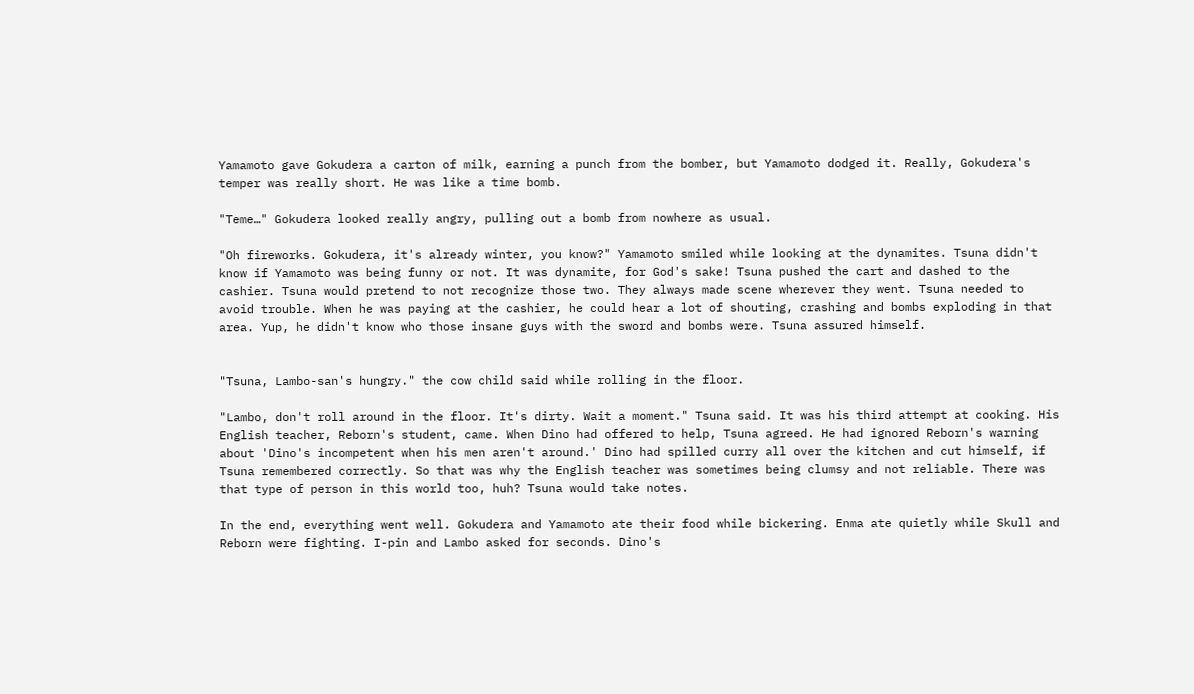Yamamoto gave Gokudera a carton of milk, earning a punch from the bomber, but Yamamoto dodged it. Really, Gokudera's temper was really short. He was like a time bomb.

"Teme…" Gokudera looked really angry, pulling out a bomb from nowhere as usual.

"Oh fireworks. Gokudera, it's already winter, you know?" Yamamoto smiled while looking at the dynamites. Tsuna didn't know if Yamamoto was being funny or not. It was dynamite, for God's sake! Tsuna pushed the cart and dashed to the cashier. Tsuna would pretend to not recognize those two. They always made scene wherever they went. Tsuna needed to avoid trouble. When he was paying at the cashier, he could hear a lot of shouting, crashing and bombs exploding in that area. Yup, he didn't know who those insane guys with the sword and bombs were. Tsuna assured himself.


"Tsuna, Lambo-san's hungry." the cow child said while rolling in the floor.

"Lambo, don't roll around in the floor. It's dirty. Wait a moment." Tsuna said. It was his third attempt at cooking. His English teacher, Reborn's student, came. When Dino had offered to help, Tsuna agreed. He had ignored Reborn's warning about 'Dino's incompetent when his men aren't around.' Dino had spilled curry all over the kitchen and cut himself, if Tsuna remembered correctly. So that was why the English teacher was sometimes being clumsy and not reliable. There was that type of person in this world too, huh? Tsuna would take notes.

In the end, everything went well. Gokudera and Yamamoto ate their food while bickering. Enma ate quietly while Skull and Reborn were fighting. I-pin and Lambo asked for seconds. Dino's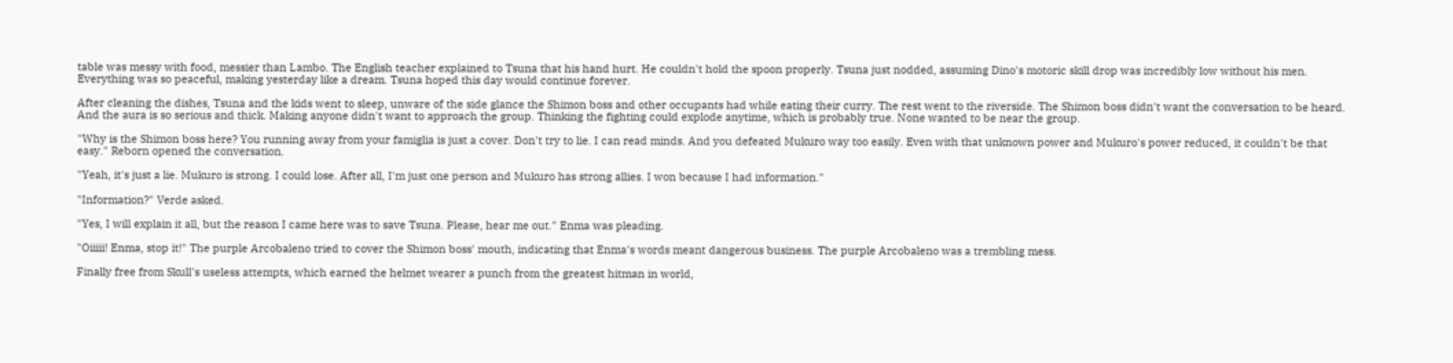table was messy with food, messier than Lambo. The English teacher explained to Tsuna that his hand hurt. He couldn't hold the spoon properly. Tsuna just nodded, assuming Dino's motoric skill drop was incredibly low without his men. Everything was so peaceful, making yesterday like a dream. Tsuna hoped this day would continue forever.

After cleaning the dishes, Tsuna and the kids went to sleep, unware of the side glance the Shimon boss and other occupants had while eating their curry. The rest went to the riverside. The Shimon boss didn't want the conversation to be heard. And the aura is so serious and thick. Making anyone didn't want to approach the group. Thinking the fighting could explode anytime, which is probably true. None wanted to be near the group.

"Why is the Shimon boss here? You running away from your famiglia is just a cover. Don't try to lie. I can read minds. And you defeated Mukuro way too easily. Even with that unknown power and Mukuro's power reduced, it couldn't be that easy." Reborn opened the conversation.

"Yeah, it's just a lie. Mukuro is strong. I could lose. After all, I'm just one person and Mukuro has strong allies. I won because I had information."

"Information?" Verde asked.

"Yes, I will explain it all, but the reason I came here was to save Tsuna. Please, hear me out." Enma was pleading.

"Oiiiii! Enma, stop it!" The purple Arcobaleno tried to cover the Shimon boss' mouth, indicating that Enma's words meant dangerous business. The purple Arcobaleno was a trembling mess.

Finally free from Skull's useless attempts, which earned the helmet wearer a punch from the greatest hitman in world,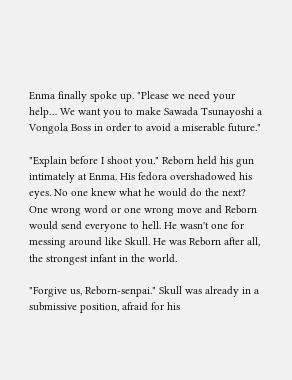Enma finally spoke up. "Please we need your help… We want you to make Sawada Tsunayoshi a Vongola Boss in order to avoid a miserable future."

"Explain before I shoot you." Reborn held his gun intimately at Enma. His fedora overshadowed his eyes. No one knew what he would do the next? One wrong word or one wrong move and Reborn would send everyone to hell. He wasn't one for messing around like Skull. He was Reborn after all, the strongest infant in the world.

"Forgive us, Reborn-senpai." Skull was already in a submissive position, afraid for his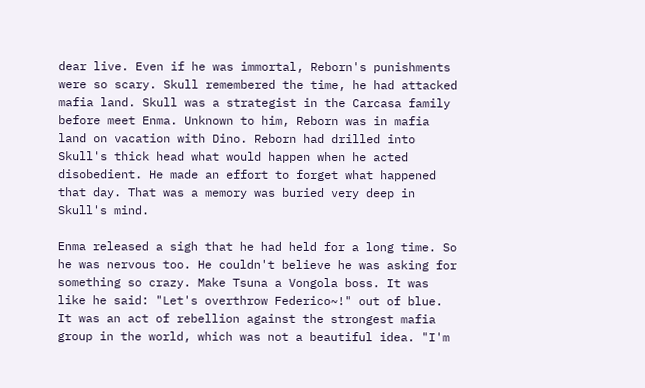dear live. Even if he was immortal, Reborn's punishments were so scary. Skull remembered the time, he had attacked mafia land. Skull was a strategist in the Carcasa family before meet Enma. Unknown to him, Reborn was in mafia land on vacation with Dino. Reborn had drilled into Skull's thick head what would happen when he acted disobedient. He made an effort to forget what happened that day. That was a memory was buried very deep in Skull's mind.

Enma released a sigh that he had held for a long time. So he was nervous too. He couldn't believe he was asking for something so crazy. Make Tsuna a Vongola boss. It was like he said: "Let's overthrow Federico~!" out of blue. It was an act of rebellion against the strongest mafia group in the world, which was not a beautiful idea. "I'm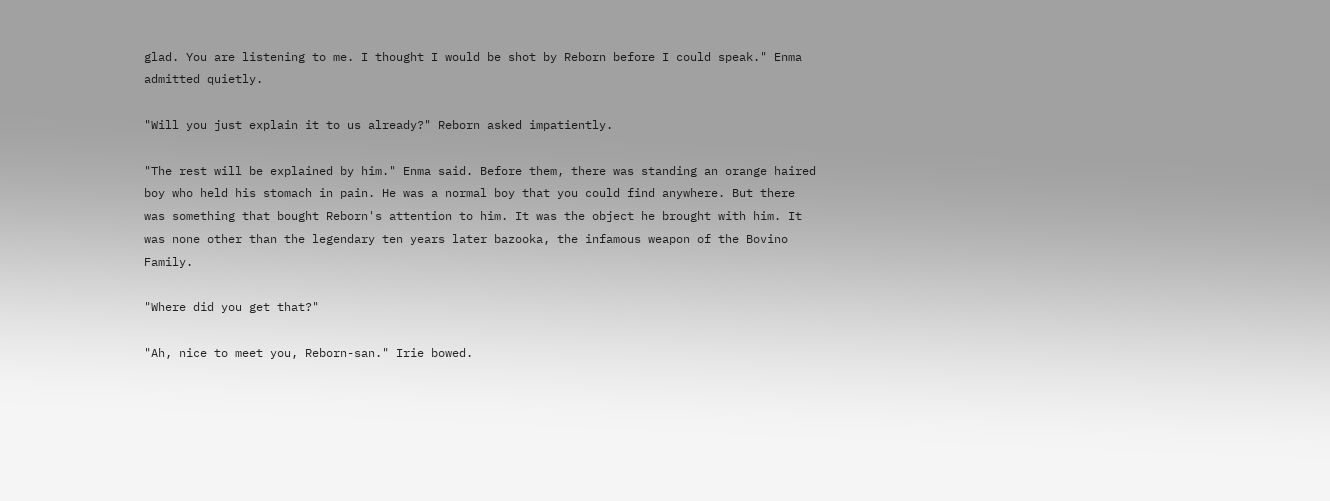glad. You are listening to me. I thought I would be shot by Reborn before I could speak." Enma admitted quietly.

"Will you just explain it to us already?" Reborn asked impatiently.

"The rest will be explained by him." Enma said. Before them, there was standing an orange haired boy who held his stomach in pain. He was a normal boy that you could find anywhere. But there was something that bought Reborn's attention to him. It was the object he brought with him. It was none other than the legendary ten years later bazooka, the infamous weapon of the Bovino Family.

"Where did you get that?"

"Ah, nice to meet you, Reborn-san." Irie bowed.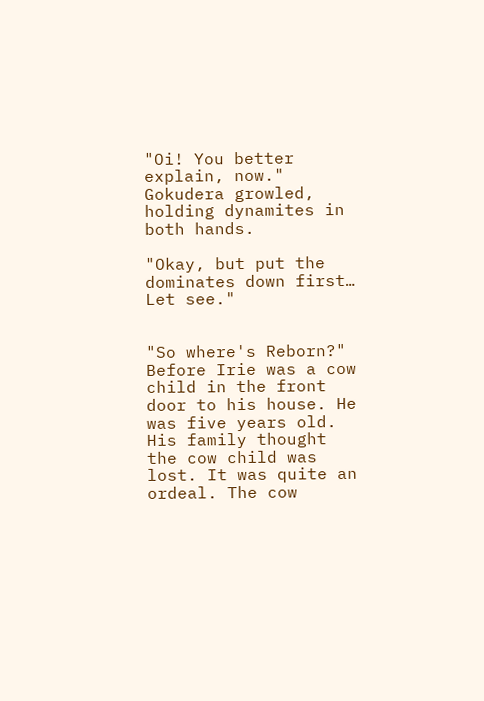"Oi! You better explain, now." Gokudera growled, holding dynamites in both hands.

"Okay, but put the dominates down first… Let see."


"So where's Reborn?" Before Irie was a cow child in the front door to his house. He was five years old. His family thought the cow child was lost. It was quite an ordeal. The cow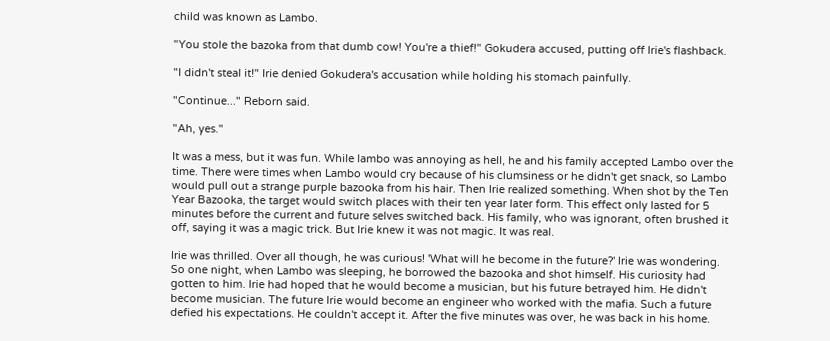child was known as Lambo.

"You stole the bazoka from that dumb cow! You're a thief!" Gokudera accused, putting off Irie's flashback.

"I didn't steal it!" Irie denied Gokudera's accusation while holding his stomach painfully.

"Continue..." Reborn said.

"Ah, yes."

It was a mess, but it was fun. While lambo was annoying as hell, he and his family accepted Lambo over the time. There were times when Lambo would cry because of his clumsiness or he didn't get snack, so Lambo would pull out a strange purple bazooka from his hair. Then Irie realized something. When shot by the Ten Year Bazooka, the target would switch places with their ten year later form. This effect only lasted for 5 minutes before the current and future selves switched back. His family, who was ignorant, often brushed it off, saying it was a magic trick. But Irie knew it was not magic. It was real.

Irie was thrilled. Over all though, he was curious! 'What will he become in the future?' Irie was wondering. So one night, when Lambo was sleeping, he borrowed the bazooka and shot himself. His curiosity had gotten to him. Irie had hoped that he would become a musician, but his future betrayed him. He didn't become musician. The future Irie would become an engineer who worked with the mafia. Such a future defied his expectations. He couldn't accept it. After the five minutes was over, he was back in his home.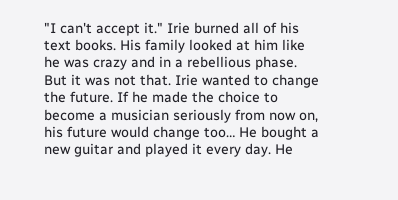"I can't accept it." Irie burned all of his text books. His family looked at him like he was crazy and in a rebellious phase. But it was not that. Irie wanted to change the future. If he made the choice to become a musician seriously from now on, his future would change too… He bought a new guitar and played it every day. He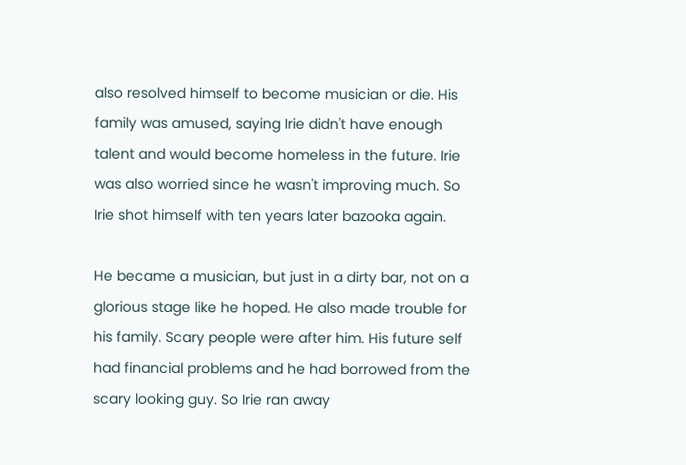also resolved himself to become musician or die. His family was amused, saying Irie didn't have enough talent and would become homeless in the future. Irie was also worried since he wasn't improving much. So Irie shot himself with ten years later bazooka again.

He became a musician, but just in a dirty bar, not on a glorious stage like he hoped. He also made trouble for his family. Scary people were after him. His future self had financial problems and he had borrowed from the scary looking guy. So Irie ran away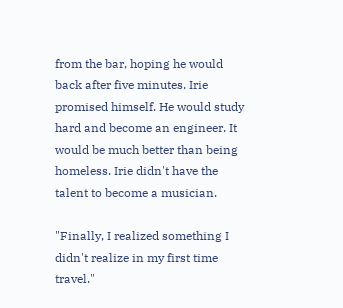from the bar, hoping he would back after five minutes. Irie promised himself. He would study hard and become an engineer. It would be much better than being homeless. Irie didn't have the talent to become a musician.

"Finally, I realized something I didn't realize in my first time travel."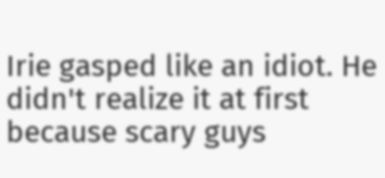Irie gasped like an idiot. He didn't realize it at first because scary guys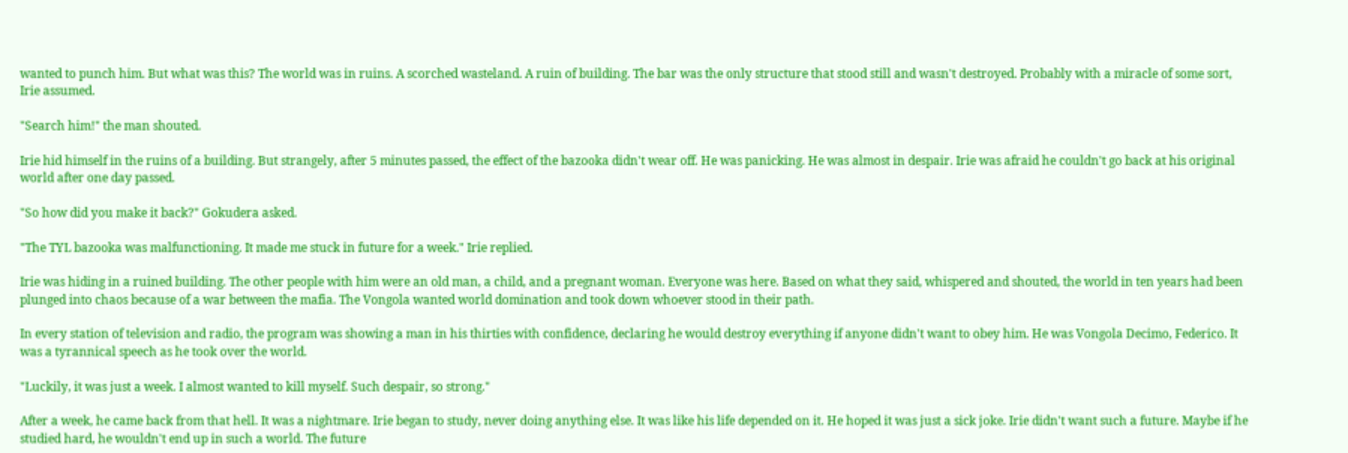wanted to punch him. But what was this? The world was in ruins. A scorched wasteland. A ruin of building. The bar was the only structure that stood still and wasn't destroyed. Probably with a miracle of some sort, Irie assumed.

"Search him!" the man shouted.

Irie hid himself in the ruins of a building. But strangely, after 5 minutes passed, the effect of the bazooka didn't wear off. He was panicking. He was almost in despair. Irie was afraid he couldn't go back at his original world after one day passed.

"So how did you make it back?" Gokudera asked.

"The TYL bazooka was malfunctioning. It made me stuck in future for a week." Irie replied.

Irie was hiding in a ruined building. The other people with him were an old man, a child, and a pregnant woman. Everyone was here. Based on what they said, whispered and shouted, the world in ten years had been plunged into chaos because of a war between the mafia. The Vongola wanted world domination and took down whoever stood in their path.

In every station of television and radio, the program was showing a man in his thirties with confidence, declaring he would destroy everything if anyone didn't want to obey him. He was Vongola Decimo, Federico. It was a tyrannical speech as he took over the world.

"Luckily, it was just a week. I almost wanted to kill myself. Such despair, so strong."

After a week, he came back from that hell. It was a nightmare. Irie began to study, never doing anything else. It was like his life depended on it. He hoped it was just a sick joke. Irie didn't want such a future. Maybe if he studied hard, he wouldn't end up in such a world. The future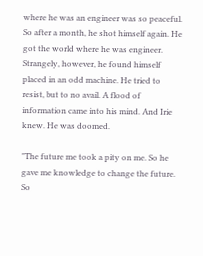where he was an engineer was so peaceful. So after a month, he shot himself again. He got the world where he was engineer. Strangely, however, he found himself placed in an odd machine. He tried to resist, but to no avail. A flood of information came into his mind. And Irie knew. He was doomed.

"The future me took a pity on me. So he gave me knowledge to change the future. So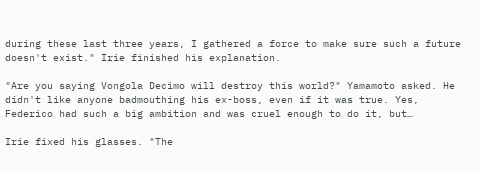during these last three years, I gathered a force to make sure such a future doesn't exist." Irie finished his explanation.

"Are you saying Vongola Decimo will destroy this world?" Yamamoto asked. He didn't like anyone badmouthing his ex-boss, even if it was true. Yes, Federico had such a big ambition and was cruel enough to do it, but…

Irie fixed his glasses. "The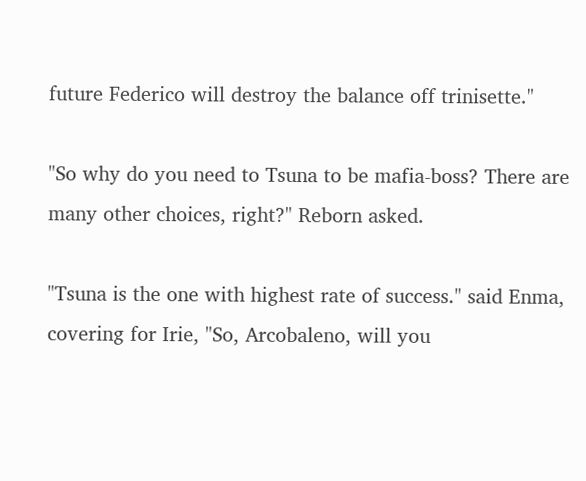future Federico will destroy the balance off trinisette."

"So why do you need to Tsuna to be mafia-boss? There are many other choices, right?" Reborn asked.

"Tsuna is the one with highest rate of success." said Enma, covering for Irie, "So, Arcobaleno, will you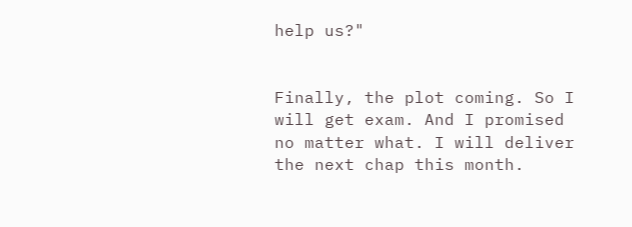help us?"


Finally, the plot coming. So I will get exam. And I promised no matter what. I will deliver the next chap this month.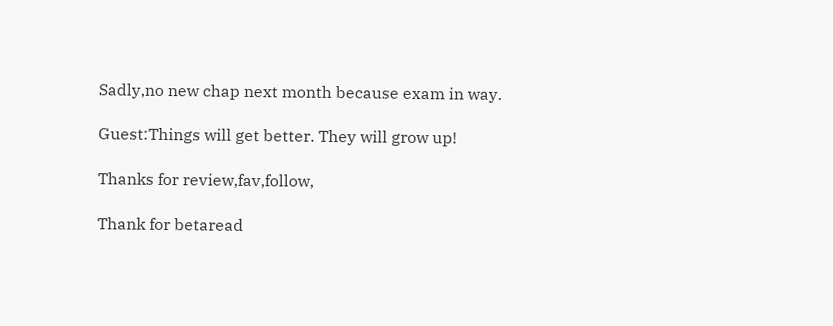Sadly,no new chap next month because exam in way.

Guest:Things will get better. They will grow up!

Thanks for review,fav,follow,

Thank for betaread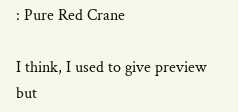: Pure Red Crane

I think, I used to give preview but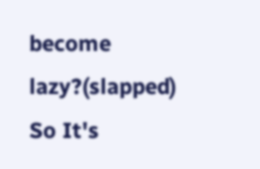become lazy?(slapped) So It's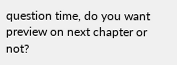question time, do you want preview on next chapter or not?